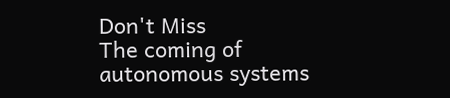Don't Miss
The coming of autonomous systems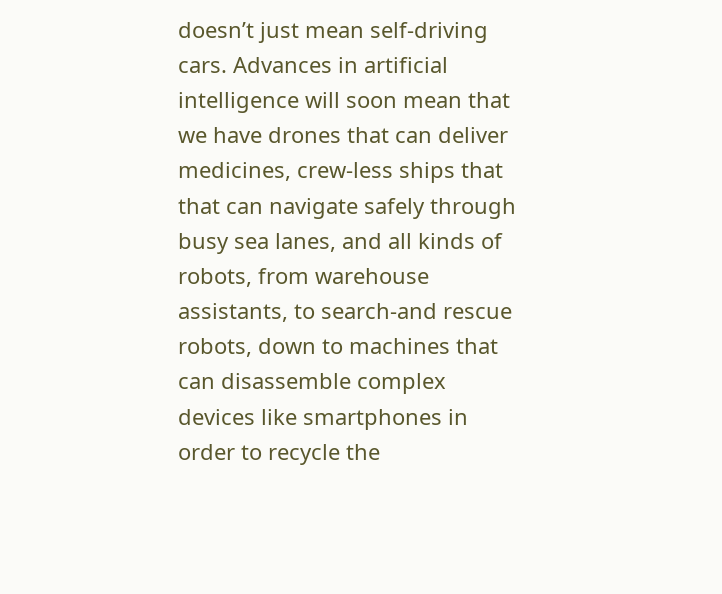doesn’t just mean self-driving cars. Advances in artificial intelligence will soon mean that we have drones that can deliver medicines, crew-less ships that that can navigate safely through busy sea lanes, and all kinds of robots, from warehouse assistants, to search-and rescue robots, down to machines that can disassemble complex devices like smartphones in order to recycle the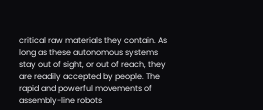critical raw materials they contain. As long as these autonomous systems stay out of sight, or out of reach, they are readily accepted by people. The rapid and powerful movements of assembly-line robots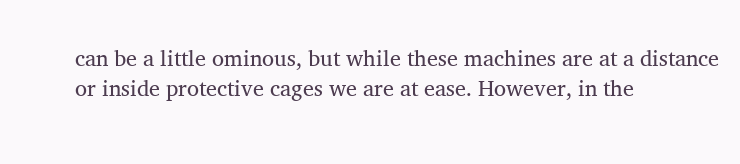can be a little ominous, but while these machines are at a distance or inside protective cages we are at ease. However, in the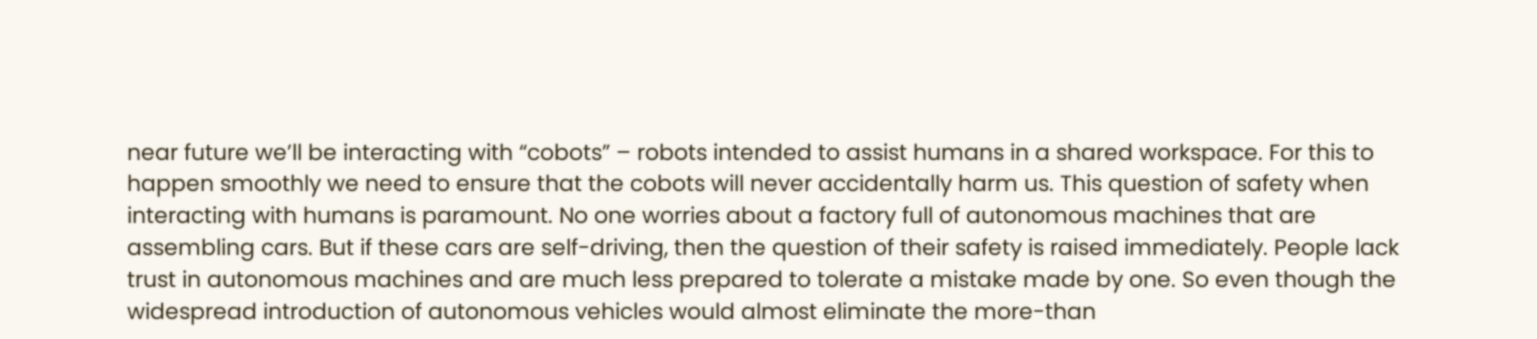near future we’ll be interacting with “cobots” – robots intended to assist humans in a shared workspace. For this to happen smoothly we need to ensure that the cobots will never accidentally harm us. This question of safety when interacting with humans is paramount. No one worries about a factory full of autonomous machines that are assembling cars. But if these cars are self-driving, then the question of their safety is raised immediately. People lack trust in autonomous machines and are much less prepared to tolerate a mistake made by one. So even though the widespread introduction of autonomous vehicles would almost eliminate the more-than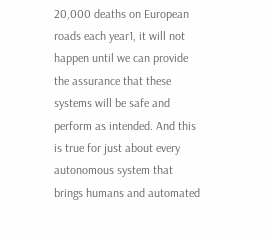20,000 deaths on European roads each year1, it will not happen until we can provide the assurance that these systems will be safe and perform as intended. And this is true for just about every autonomous system that brings humans and automated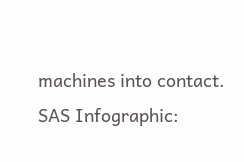machines into contact.
SAS Infographic: